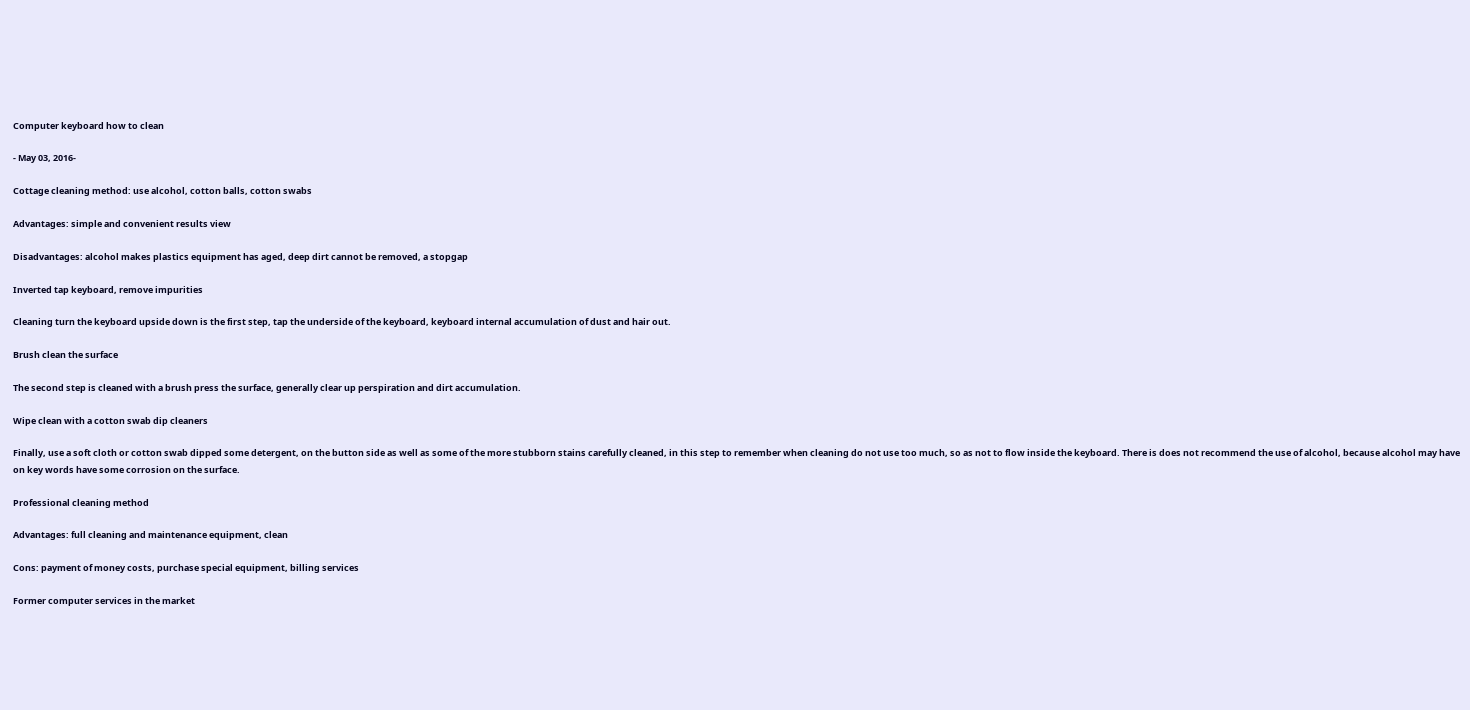Computer keyboard how to clean

- May 03, 2016-

Cottage cleaning method: use alcohol, cotton balls, cotton swabs

Advantages: simple and convenient results view

Disadvantages: alcohol makes plastics equipment has aged, deep dirt cannot be removed, a stopgap

Inverted tap keyboard, remove impurities

Cleaning turn the keyboard upside down is the first step, tap the underside of the keyboard, keyboard internal accumulation of dust and hair out.

Brush clean the surface

The second step is cleaned with a brush press the surface, generally clear up perspiration and dirt accumulation.

Wipe clean with a cotton swab dip cleaners

Finally, use a soft cloth or cotton swab dipped some detergent, on the button side as well as some of the more stubborn stains carefully cleaned, in this step to remember when cleaning do not use too much, so as not to flow inside the keyboard. There is does not recommend the use of alcohol, because alcohol may have on key words have some corrosion on the surface.

Professional cleaning method

Advantages: full cleaning and maintenance equipment, clean

Cons: payment of money costs, purchase special equipment, billing services

Former computer services in the market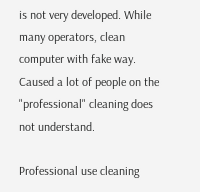is not very developed. While many operators, clean computer with fake way. Caused a lot of people on the "professional" cleaning does not understand.

Professional use cleaning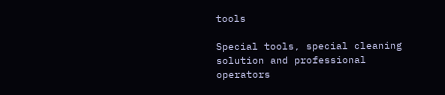tools

Special tools, special cleaning solution and professional operators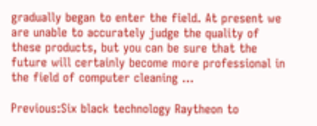gradually began to enter the field. At present we are unable to accurately judge the quality of these products, but you can be sure that the future will certainly become more professional in the field of computer cleaning ...

Previous:Six black technology Raytheon to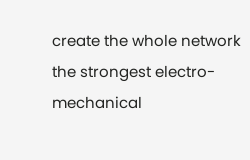create the whole network the strongest electro-mechanical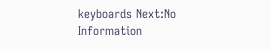keyboards Next:No Information